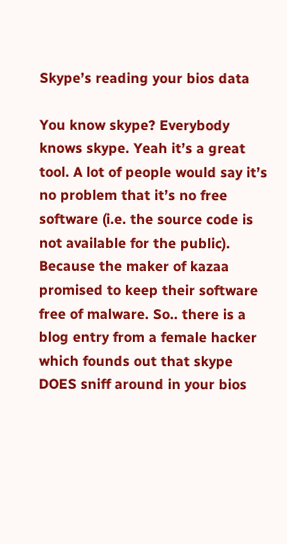Skype’s reading your bios data

You know skype? Everybody knows skype. Yeah it’s a great tool. A lot of people would say it’s no problem that it’s no free software (i.e. the source code is not available for the public). Because the maker of kazaa promised to keep their software free of malware. So.. there is a blog entry from a female hacker which founds out that skype DOES sniff around in your bios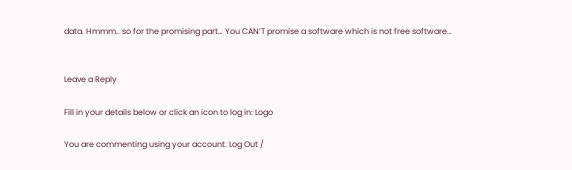data. Hmmm.. so for the promising part… You CAN’T promise a software which is not free software…


Leave a Reply

Fill in your details below or click an icon to log in: Logo

You are commenting using your account. Log Out /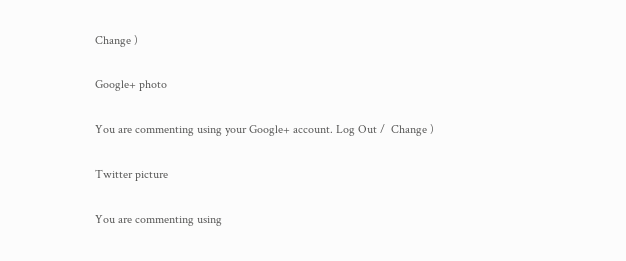Change )

Google+ photo

You are commenting using your Google+ account. Log Out /  Change )

Twitter picture

You are commenting using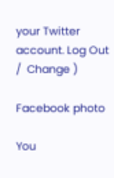your Twitter account. Log Out /  Change )

Facebook photo

You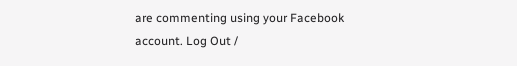are commenting using your Facebook account. Log Out /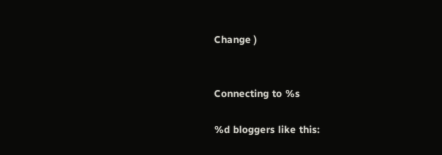Change )


Connecting to %s

%d bloggers like this: